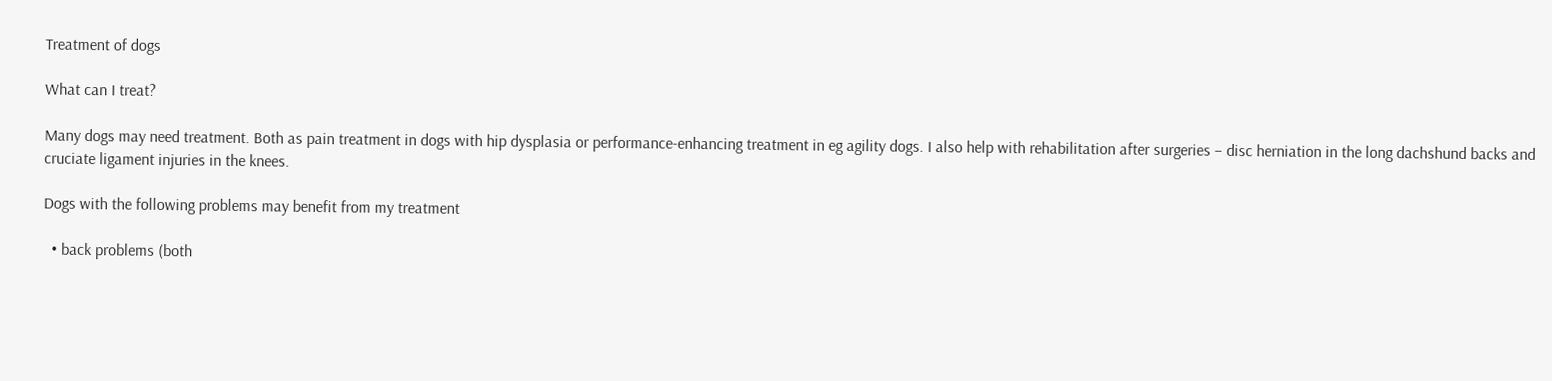Treatment of dogs

What can I treat?

Many dogs may need treatment. Both as pain treatment in dogs with hip dysplasia or performance-enhancing treatment in eg agility dogs. I also help with rehabilitation after surgeries – disc herniation in the long dachshund backs and cruciate ligament injuries in the knees.

Dogs with the following problems may benefit from my treatment

  • back problems (both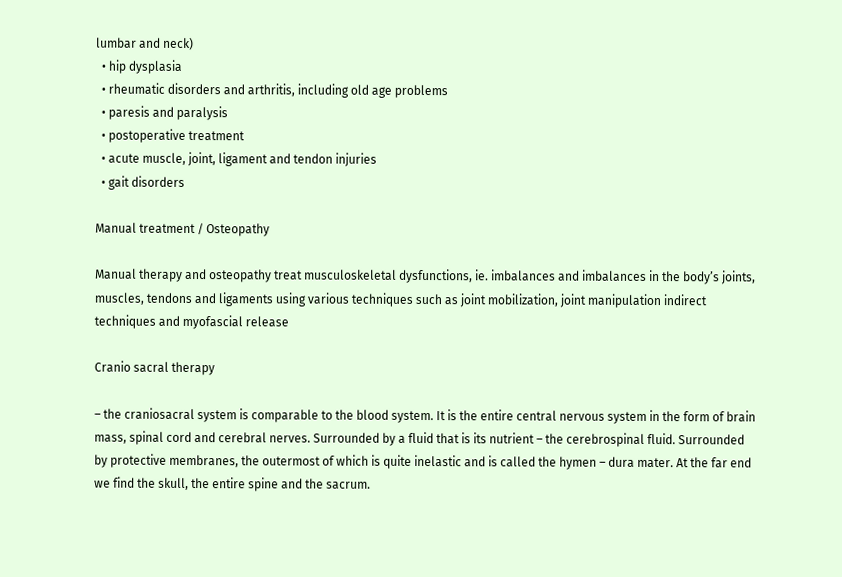lumbar and neck)
  • hip dysplasia
  • rheumatic disorders and arthritis, including old age problems
  • paresis and paralysis
  • postoperative treatment
  • acute muscle, joint, ligament and tendon injuries
  • gait disorders

Manual treatment / Osteopathy

Manual therapy and osteopathy treat musculoskeletal dysfunctions, ie. imbalances and imbalances in the body’s joints, muscles, tendons and ligaments using various techniques such as joint mobilization, joint manipulation indirect techniques and myofascial release

Cranio sacral therapy

– the craniosacral system is comparable to the blood system. It is the entire central nervous system in the form of brain mass, spinal cord and cerebral nerves. Surrounded by a fluid that is its nutrient – the cerebrospinal fluid. Surrounded by protective membranes, the outermost of which is quite inelastic and is called the hymen – dura mater. At the far end we find the skull, the entire spine and the sacrum.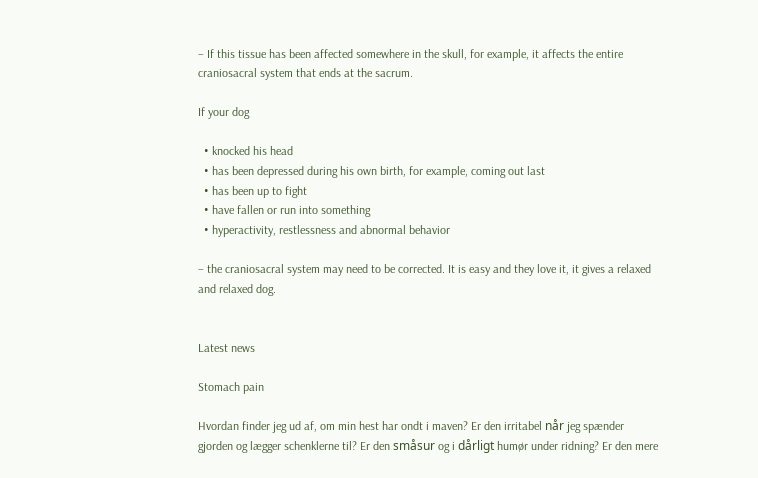– If this tissue has been affected somewhere in the skull, for example, it affects the entire craniosacral system that ends at the sacrum.

If your dog

  • knocked his head
  • has been depressed during his own birth, for example, coming out last
  • has been up to fight
  • have fallen or run into something
  • hyperactivity, restlessness and abnormal behavior

– the craniosacral system may need to be corrected. It is easy and they love it, it gives a relaxed and relaxed dog.


Latest news

Stomach pain

Hvordan finder jeg ud af, om min hest har ondt i maven? Er den irritabel når jeg spænder gjorden og lægger schenklerne til? Er den småsur og i dårligt humør under ridning? Er den mere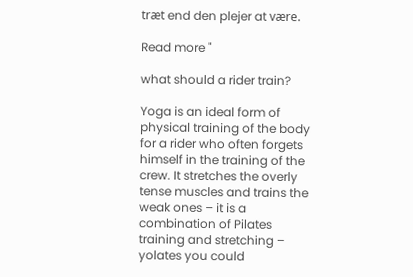træt end den plejer at være.

Read more "

what should a rider train?

Yoga is an ideal form of physical training of the body for a rider who often forgets himself in the training of the crew. It stretches the overly tense muscles and trains the weak ones – it is a combination of Pilates training and stretching – yolates you could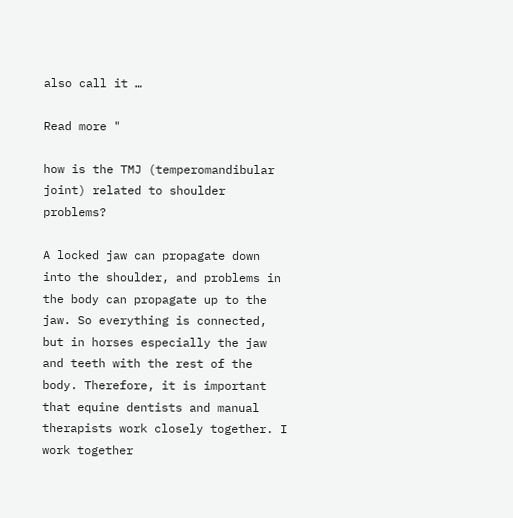also call it …

Read more "

how is the TMJ (temperomandibular joint) related to shoulder problems?

A locked jaw can propagate down into the shoulder, and problems in the body can propagate up to the jaw. So everything is connected, but in horses especially the jaw and teeth with the rest of the body. Therefore, it is important that equine dentists and manual therapists work closely together. I work together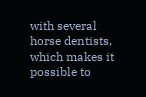with several horse dentists, which makes it possible to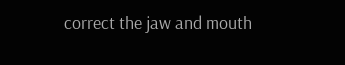correct the jaw and mouth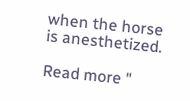when the horse is anesthetized.

Read more "